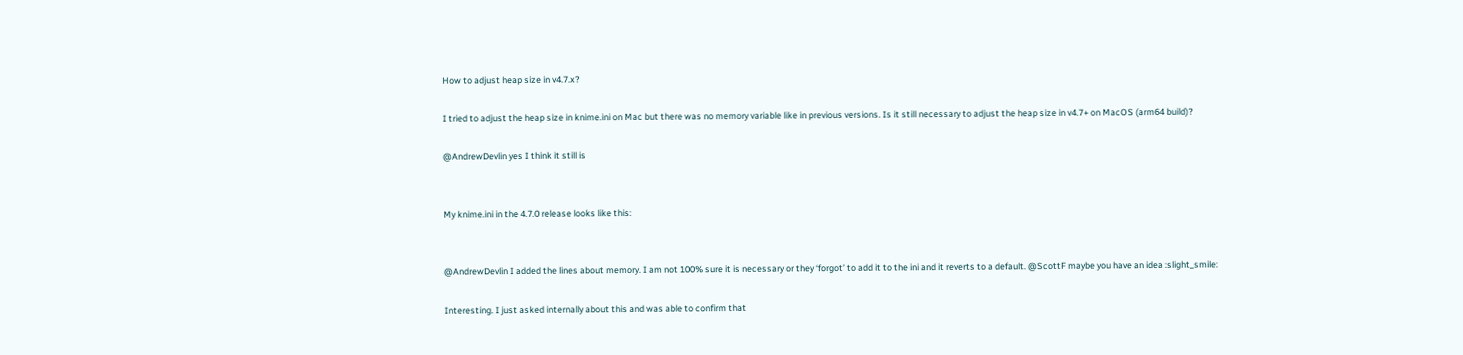How to adjust heap size in v4.7.x?

I tried to adjust the heap size in knime.ini on Mac but there was no memory variable like in previous versions. Is it still necessary to adjust the heap size in v4.7+ on MacOS (arm64 build)?

@AndrewDevlin yes I think it still is


My knime.ini in the 4.7.0 release looks like this:


@AndrewDevlin I added the lines about memory. I am not 100% sure it is necessary or they ‘forgot’ to add it to the ini and it reverts to a default. @ScottF maybe you have an idea :slight_smile:

Interesting. I just asked internally about this and was able to confirm that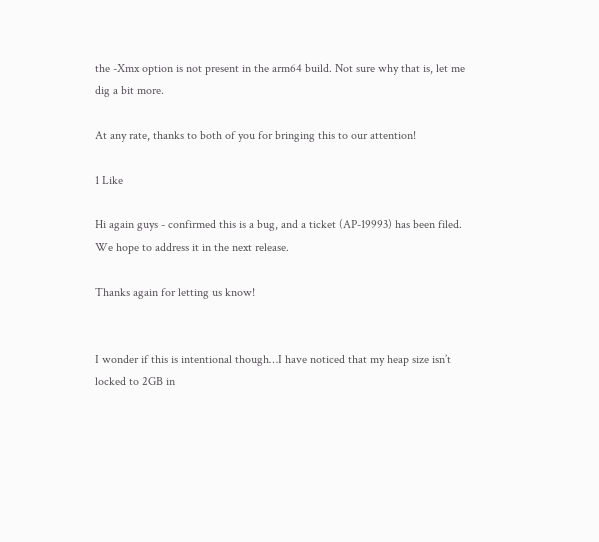the -Xmx option is not present in the arm64 build. Not sure why that is, let me dig a bit more.

At any rate, thanks to both of you for bringing this to our attention!

1 Like

Hi again guys - confirmed this is a bug, and a ticket (AP-19993) has been filed. We hope to address it in the next release.

Thanks again for letting us know!


I wonder if this is intentional though…I have noticed that my heap size isn’t locked to 2GB in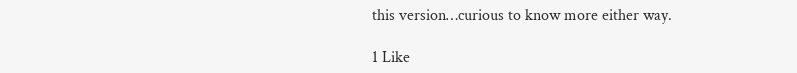this version…curious to know more either way.

1 Like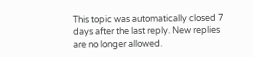This topic was automatically closed 7 days after the last reply. New replies are no longer allowed.